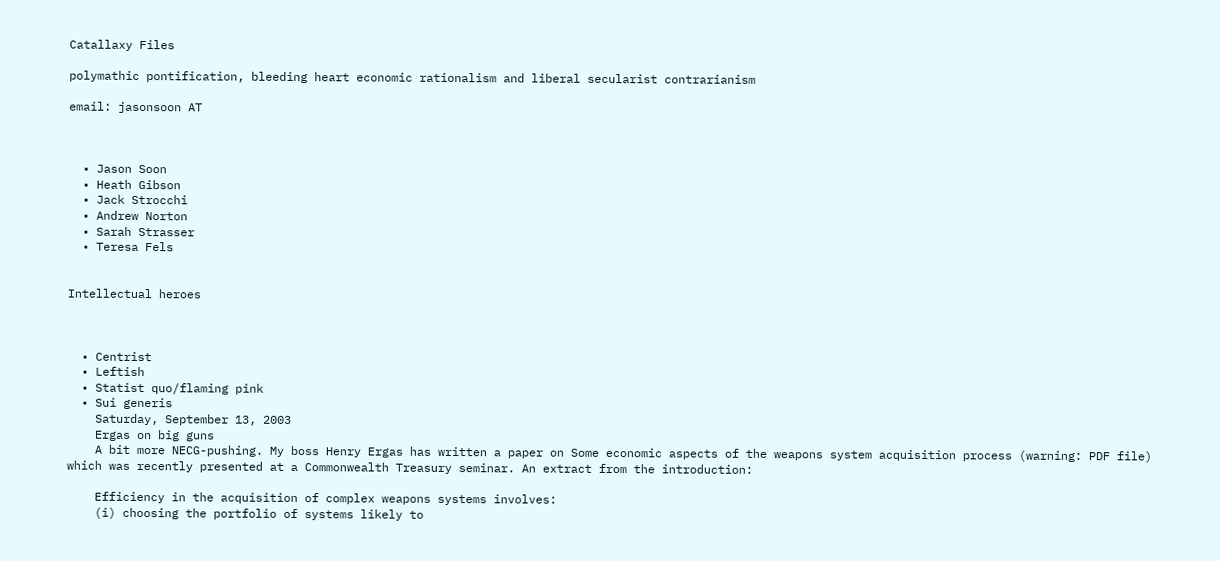Catallaxy Files

polymathic pontification, bleeding heart economic rationalism and liberal secularist contrarianism

email: jasonsoon AT



  • Jason Soon
  • Heath Gibson
  • Jack Strocchi
  • Andrew Norton
  • Sarah Strasser
  • Teresa Fels


Intellectual heroes



  • Centrist
  • Leftish
  • Statist quo/flaming pink
  • Sui generis
    Saturday, September 13, 2003
    Ergas on big guns
    A bit more NECG-pushing. My boss Henry Ergas has written a paper on Some economic aspects of the weapons system acquisition process (warning: PDF file) which was recently presented at a Commonwealth Treasury seminar. An extract from the introduction:

    Efficiency in the acquisition of complex weapons systems involves:
    (i) choosing the portfolio of systems likely to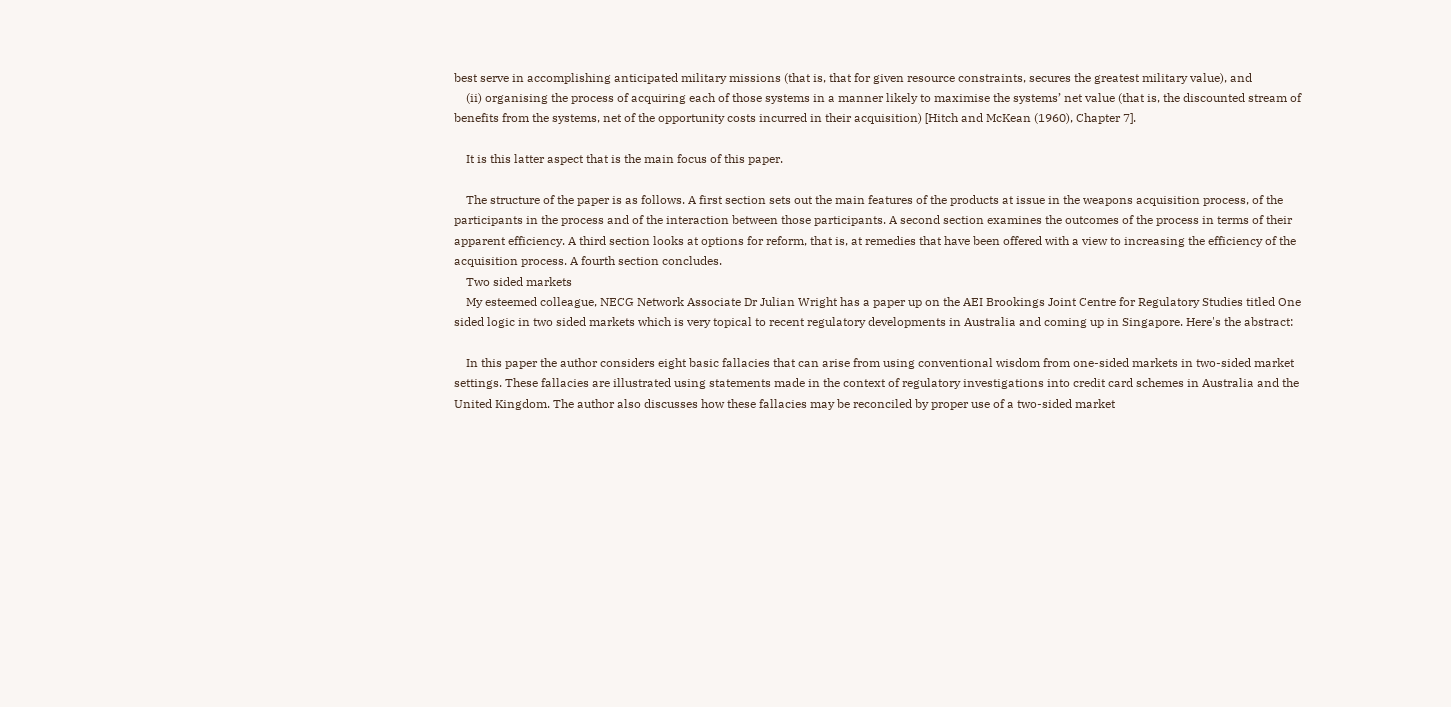best serve in accomplishing anticipated military missions (that is, that for given resource constraints, secures the greatest military value), and
    (ii) organising the process of acquiring each of those systems in a manner likely to maximise the systems’ net value (that is, the discounted stream of benefits from the systems, net of the opportunity costs incurred in their acquisition) [Hitch and McKean (1960), Chapter 7].

    It is this latter aspect that is the main focus of this paper.

    The structure of the paper is as follows. A first section sets out the main features of the products at issue in the weapons acquisition process, of the participants in the process and of the interaction between those participants. A second section examines the outcomes of the process in terms of their apparent efficiency. A third section looks at options for reform, that is, at remedies that have been offered with a view to increasing the efficiency of the acquisition process. A fourth section concludes.
    Two sided markets
    My esteemed colleague, NECG Network Associate Dr Julian Wright has a paper up on the AEI Brookings Joint Centre for Regulatory Studies titled One sided logic in two sided markets which is very topical to recent regulatory developments in Australia and coming up in Singapore. Here's the abstract:

    In this paper the author considers eight basic fallacies that can arise from using conventional wisdom from one-sided markets in two-sided market settings. These fallacies are illustrated using statements made in the context of regulatory investigations into credit card schemes in Australia and the United Kingdom. The author also discusses how these fallacies may be reconciled by proper use of a two-sided market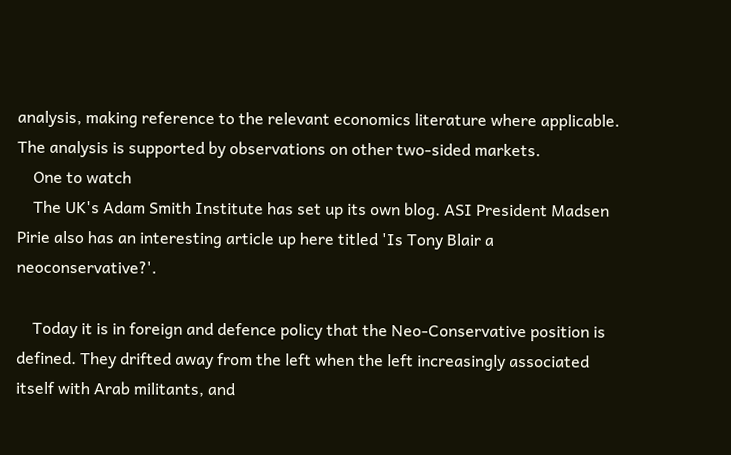analysis, making reference to the relevant economics literature where applicable. The analysis is supported by observations on other two-sided markets.
    One to watch
    The UK's Adam Smith Institute has set up its own blog. ASI President Madsen Pirie also has an interesting article up here titled 'Is Tony Blair a neoconservative?'.

    Today it is in foreign and defence policy that the Neo-Conservative position is defined. They drifted away from the left when the left increasingly associated itself with Arab militants, and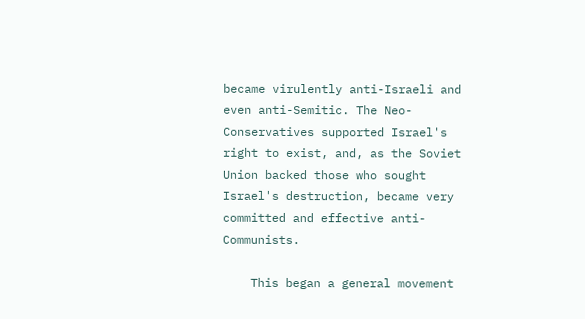became virulently anti-Israeli and even anti-Semitic. The Neo-Conservatives supported Israel's right to exist, and, as the Soviet Union backed those who sought Israel's destruction, became very committed and effective anti-Communists.

    This began a general movement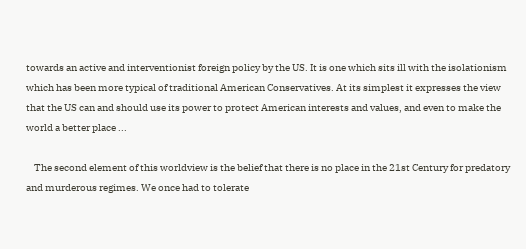towards an active and interventionist foreign policy by the US. It is one which sits ill with the isolationism which has been more typical of traditional American Conservatives. At its simplest it expresses the view that the US can and should use its power to protect American interests and values, and even to make the world a better place ...

    The second element of this worldview is the belief that there is no place in the 21st Century for predatory and murderous regimes. We once had to tolerate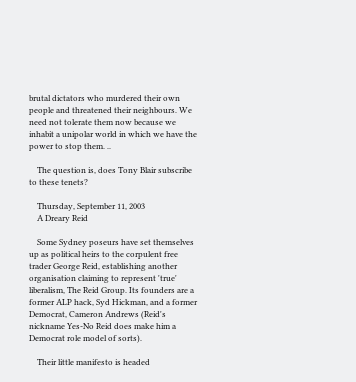brutal dictators who murdered their own people and threatened their neighbours. We need not tolerate them now because we inhabit a unipolar world in which we have the power to stop them. ..

    The question is, does Tony Blair subscribe to these tenets?

    Thursday, September 11, 2003
    A Dreary Reid

    Some Sydney poseurs have set themselves up as political heirs to the corpulent free trader George Reid, establishing another organisation claiming to represent 'true' liberalism, The Reid Group. Its founders are a former ALP hack, Syd Hickman, and a former Democrat, Cameron Andrews (Reid's nickname Yes-No Reid does make him a Democrat role model of sorts).

    Their little manifesto is headed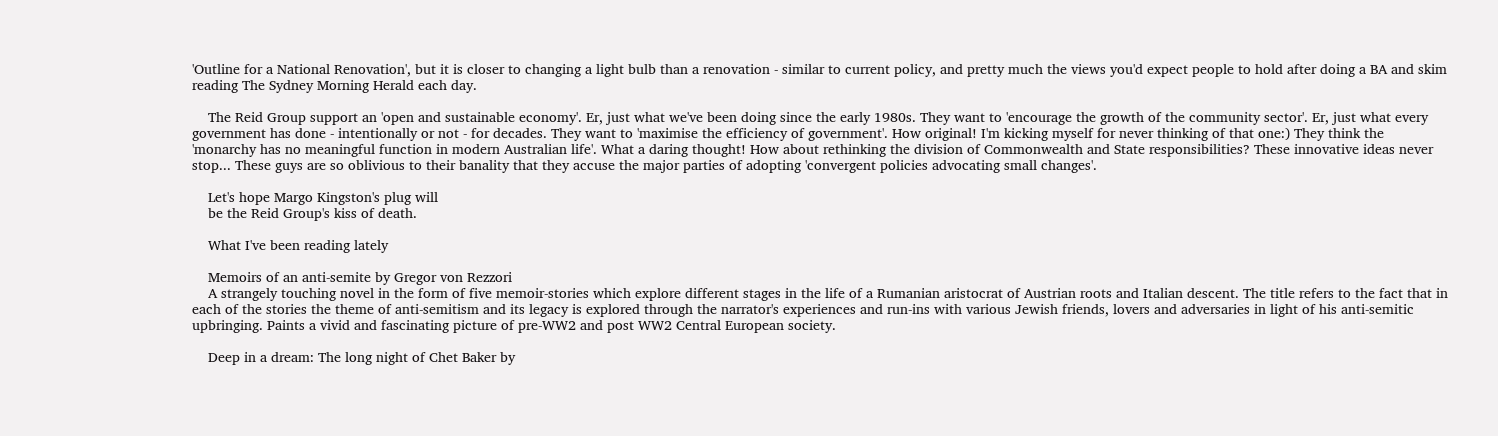'Outline for a National Renovation', but it is closer to changing a light bulb than a renovation - similar to current policy, and pretty much the views you'd expect people to hold after doing a BA and skim reading The Sydney Morning Herald each day.

    The Reid Group support an 'open and sustainable economy'. Er, just what we've been doing since the early 1980s. They want to 'encourage the growth of the community sector'. Er, just what every government has done - intentionally or not - for decades. They want to 'maximise the efficiency of government'. How original! I'm kicking myself for never thinking of that one:) They think the 'monarchy has no meaningful function in modern Australian life'. What a daring thought! How about rethinking the division of Commonwealth and State responsibilities? These innovative ideas never stop... These guys are so oblivious to their banality that they accuse the major parties of adopting 'convergent policies advocating small changes'.

    Let's hope Margo Kingston's plug will
    be the Reid Group's kiss of death.

    What I've been reading lately

    Memoirs of an anti-semite by Gregor von Rezzori
    A strangely touching novel in the form of five memoir-stories which explore different stages in the life of a Rumanian aristocrat of Austrian roots and Italian descent. The title refers to the fact that in each of the stories the theme of anti-semitism and its legacy is explored through the narrator's experiences and run-ins with various Jewish friends, lovers and adversaries in light of his anti-semitic upbringing. Paints a vivid and fascinating picture of pre-WW2 and post WW2 Central European society.

    Deep in a dream: The long night of Chet Baker by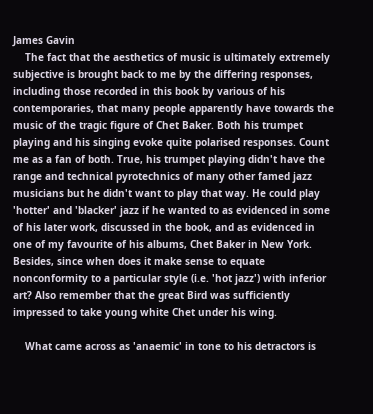James Gavin
    The fact that the aesthetics of music is ultimately extremely subjective is brought back to me by the differing responses, including those recorded in this book by various of his contemporaries, that many people apparently have towards the music of the tragic figure of Chet Baker. Both his trumpet playing and his singing evoke quite polarised responses. Count me as a fan of both. True, his trumpet playing didn't have the range and technical pyrotechnics of many other famed jazz musicians but he didn't want to play that way. He could play 'hotter' and 'blacker' jazz if he wanted to as evidenced in some of his later work, discussed in the book, and as evidenced in one of my favourite of his albums, Chet Baker in New York. Besides, since when does it make sense to equate nonconformity to a particular style (i.e. 'hot jazz') with inferior art? Also remember that the great Bird was sufficiently impressed to take young white Chet under his wing.

    What came across as 'anaemic' in tone to his detractors is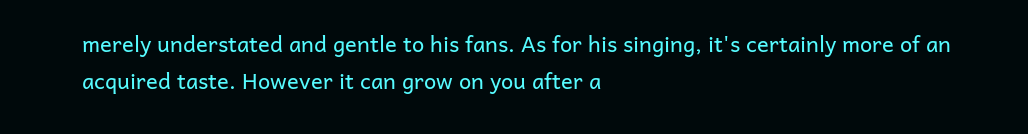merely understated and gentle to his fans. As for his singing, it's certainly more of an acquired taste. However it can grow on you after a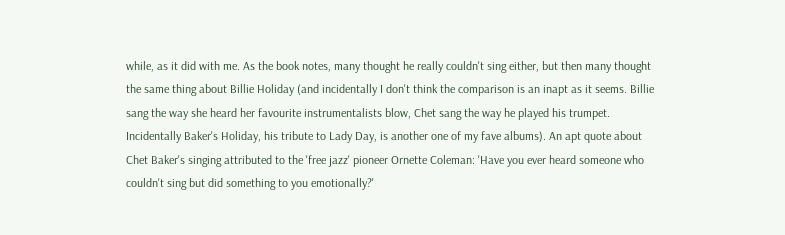while, as it did with me. As the book notes, many thought he really couldn't sing either, but then many thought the same thing about Billie Holiday (and incidentally I don't think the comparison is an inapt as it seems. Billie sang the way she heard her favourite instrumentalists blow, Chet sang the way he played his trumpet. Incidentally Baker's Holiday, his tribute to Lady Day, is another one of my fave albums). An apt quote about Chet Baker's singing attributed to the 'free jazz' pioneer Ornette Coleman: 'Have you ever heard someone who couldn't sing but did something to you emotionally?'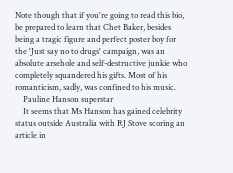Note though that if you're going to read this bio, be prepared to learn that Chet Baker, besides being a tragic figure and perfect poster boy for the 'Just say no to drugs' campaign, was an absolute arsehole and self-destructive junkie who completely squandered his gifts. Most of his romanticism, sadly, was confined to his music.
    Pauline Hanson superstar
    It seems that Ms Hanson has gained celebrity status outside Australia with RJ Stove scoring an article in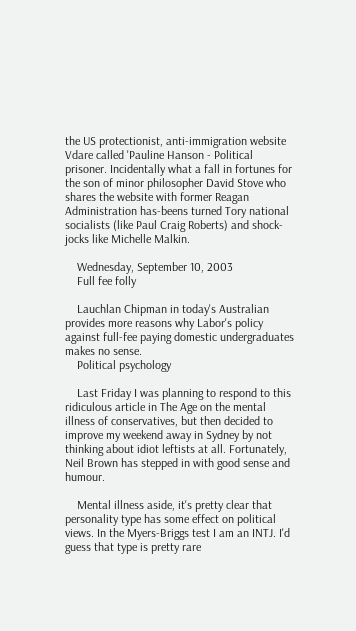the US protectionist, anti-immigration website Vdare called 'Pauline Hanson - Political prisoner. Incidentally what a fall in fortunes for the son of minor philosopher David Stove who shares the website with former Reagan Administration has-beens turned Tory national socialists (like Paul Craig Roberts) and shock-jocks like Michelle Malkin.

    Wednesday, September 10, 2003
    Full fee folly

    Lauchlan Chipman in today's Australian provides more reasons why Labor's policy against full-fee paying domestic undergraduates makes no sense.
    Political psychology

    Last Friday I was planning to respond to this ridiculous article in The Age on the mental illness of conservatives, but then decided to improve my weekend away in Sydney by not thinking about idiot leftists at all. Fortunately, Neil Brown has stepped in with good sense and humour.

    Mental illness aside, it's pretty clear that personality type has some effect on political views. In the Myers-Briggs test I am an INTJ. I'd guess that type is pretty rare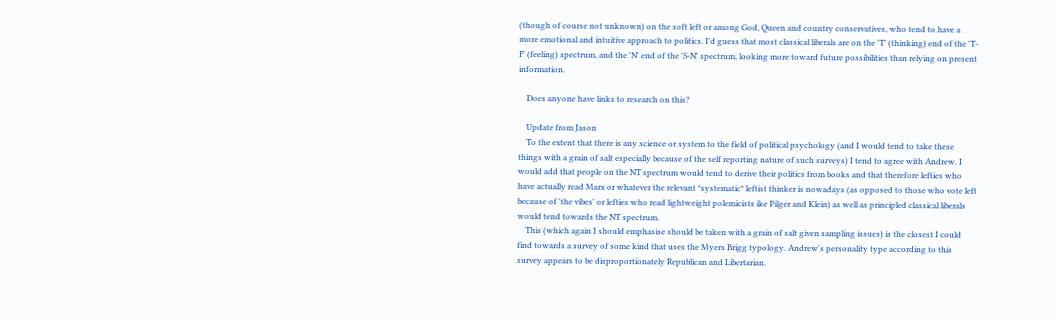(though of course not unknown) on the soft left or among God, Queen and country conservatives, who tend to have a more emotional and intuitive approach to politics. I'd guess that most classical liberals are on the 'T' (thinking) end of the 'T-F' (feeling) spectrum, and the 'N' end of the 'S-N' spectrum, looking more toward future possibilities than relying on present information.

    Does anyone have links to research on this?

    Update from Jason
    To the extent that there is any science or system to the field of political psychology (and I would tend to take these things with a grain of salt especially because of the self reporting nature of such surveys) I tend to agree with Andrew. I would add that people on the NT spectrum would tend to derive their politics from books and that therefore lefties who have actually read Marx or whatever the relevant *systematic* leftist thinker is nowadays (as opposed to those who vote left because of 'the vibes' or lefties who read lightweight polemicists ike Pilger and Klein) as well as principled classical liberals would tend towards the NT spectrum.
    This (which again I should emphasise should be taken with a grain of salt given sampling issues) is the closest I could find towards a survey of some kind that uses the Myers Brigg typology. Andrew's personality type according to this survey appears to be disproportionately Republican and Libertarian.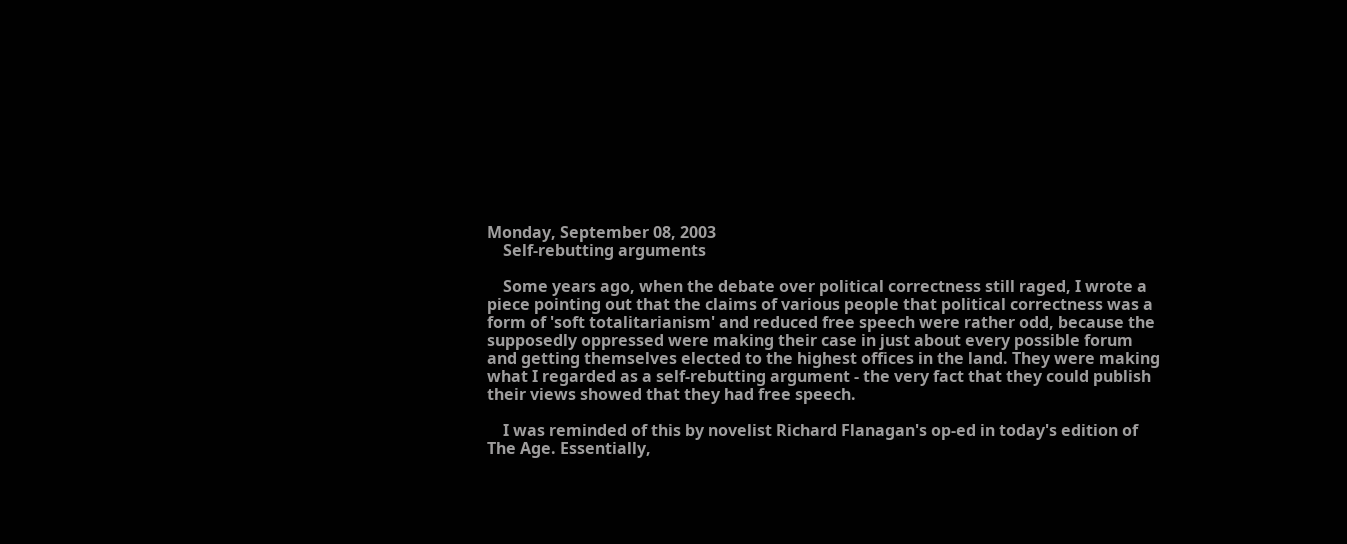Monday, September 08, 2003
    Self-rebutting arguments

    Some years ago, when the debate over political correctness still raged, I wrote a piece pointing out that the claims of various people that political correctness was a form of 'soft totalitarianism' and reduced free speech were rather odd, because the supposedly oppressed were making their case in just about every possible forum and getting themselves elected to the highest offices in the land. They were making what I regarded as a self-rebutting argument - the very fact that they could publish their views showed that they had free speech.

    I was reminded of this by novelist Richard Flanagan's op-ed in today's edition of The Age. Essentially,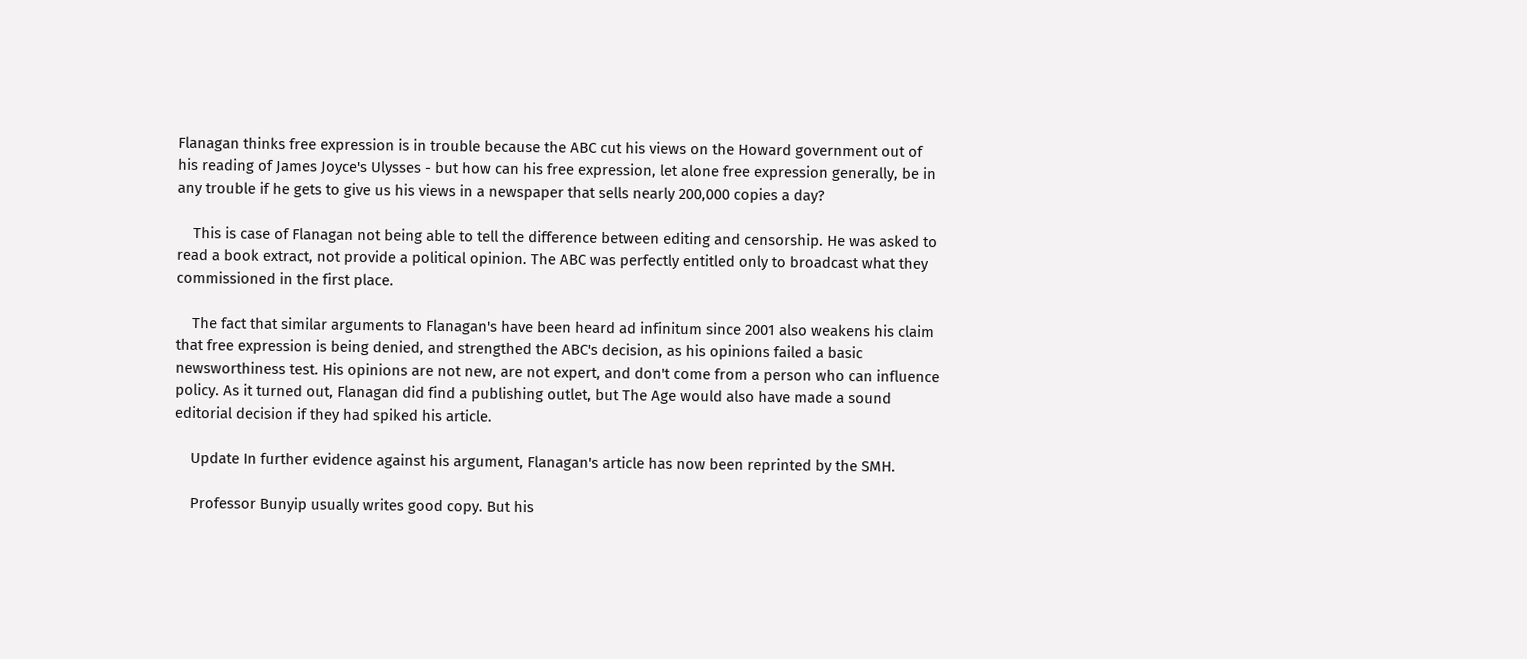Flanagan thinks free expression is in trouble because the ABC cut his views on the Howard government out of his reading of James Joyce's Ulysses - but how can his free expression, let alone free expression generally, be in any trouble if he gets to give us his views in a newspaper that sells nearly 200,000 copies a day?

    This is case of Flanagan not being able to tell the difference between editing and censorship. He was asked to read a book extract, not provide a political opinion. The ABC was perfectly entitled only to broadcast what they commissioned in the first place.

    The fact that similar arguments to Flanagan's have been heard ad infinitum since 2001 also weakens his claim that free expression is being denied, and strengthed the ABC's decision, as his opinions failed a basic newsworthiness test. His opinions are not new, are not expert, and don't come from a person who can influence policy. As it turned out, Flanagan did find a publishing outlet, but The Age would also have made a sound editorial decision if they had spiked his article.

    Update In further evidence against his argument, Flanagan's article has now been reprinted by the SMH.

    Professor Bunyip usually writes good copy. But his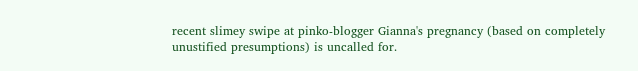recent slimey swipe at pinko-blogger Gianna's pregnancy (based on completely unustified presumptions) is uncalled for.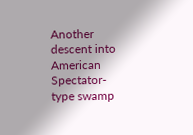Another descent into American Spectator-type swamp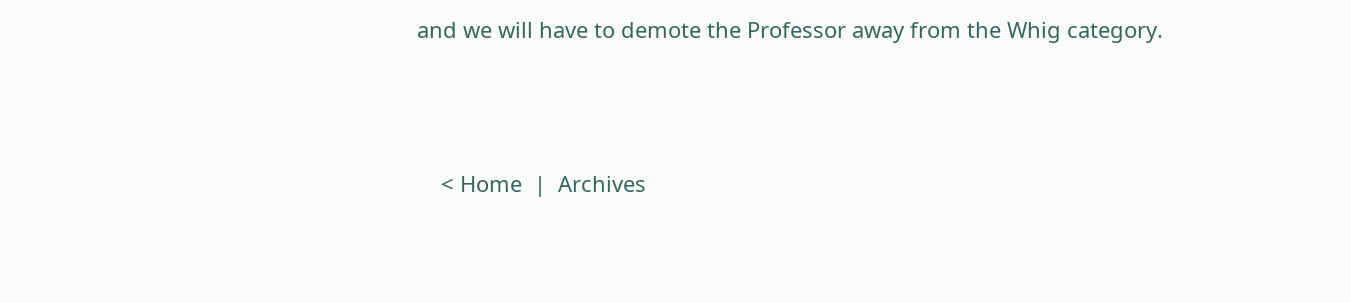and we will have to demote the Professor away from the Whig category.




    < Home  |  Archives